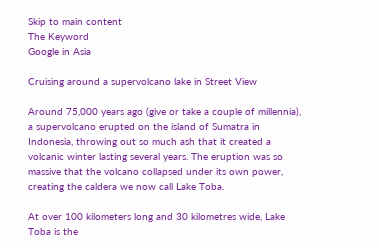Skip to main content
The Keyword
Google in Asia

Cruising around a supervolcano lake in Street View

Around 75,000 years ago (give or take a couple of millennia), a supervolcano erupted on the island of Sumatra in Indonesia, throwing out so much ash that it created a volcanic winter lasting several years. The eruption was so massive that the volcano collapsed under its own power, creating the caldera we now call Lake Toba.

At over 100 kilometers long and 30 kilometres wide, Lake Toba is the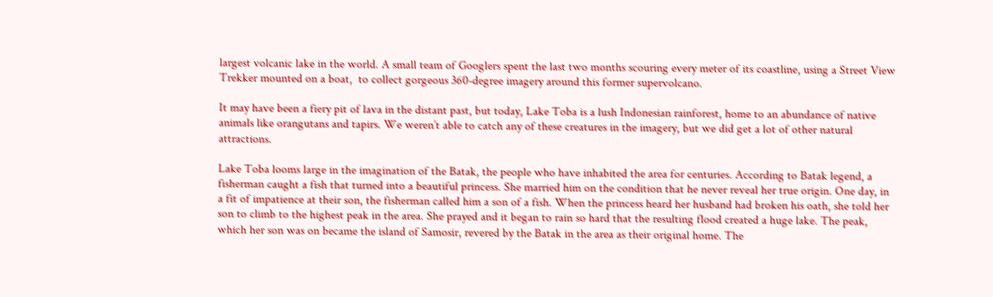largest volcanic lake in the world. A small team of Googlers spent the last two months scouring every meter of its coastline, using a Street View Trekker mounted on a boat,  to collect gorgeous 360-degree imagery around this former supervolcano.

It may have been a fiery pit of lava in the distant past, but today, Lake Toba is a lush Indonesian rainforest, home to an abundance of native animals like orangutans and tapirs. We weren’t able to catch any of these creatures in the imagery, but we did get a lot of other natural attractions.

Lake Toba looms large in the imagination of the Batak, the people who have inhabited the area for centuries. According to Batak legend, a fisherman caught a fish that turned into a beautiful princess. She married him on the condition that he never reveal her true origin. One day, in a fit of impatience at their son, the fisherman called him a son of a fish. When the princess heard her husband had broken his oath, she told her son to climb to the highest peak in the area. She prayed and it began to rain so hard that the resulting flood created a huge lake. The peak, which her son was on became the island of Samosir, revered by the Batak in the area as their original home. The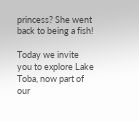princess? She went back to being a fish!

Today we invite you to explore Lake Toba, now part of our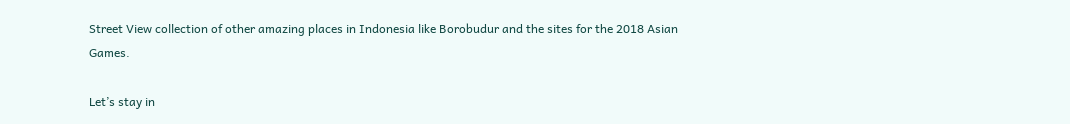Street View collection of other amazing places in Indonesia like Borobudur and the sites for the 2018 Asian Games.

Let’s stay in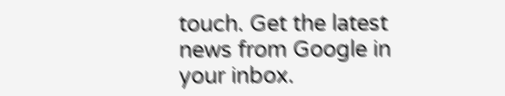touch. Get the latest news from Google in your inbox.